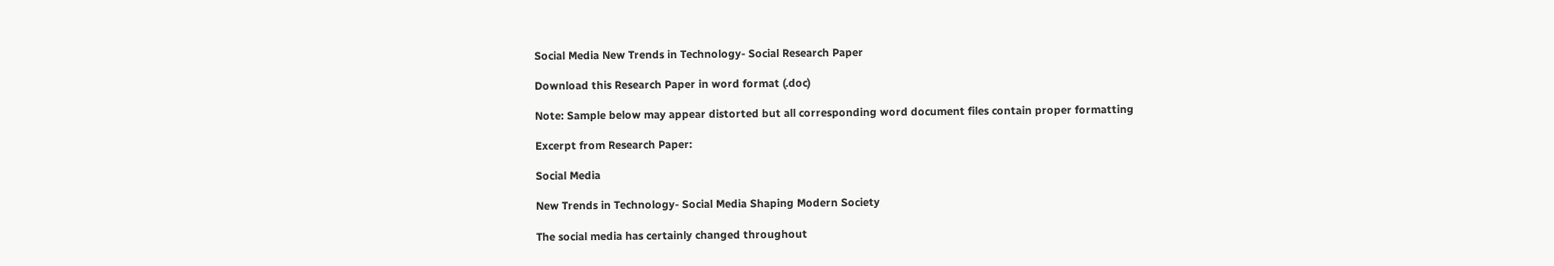Social Media New Trends in Technology- Social Research Paper

Download this Research Paper in word format (.doc)

Note: Sample below may appear distorted but all corresponding word document files contain proper formatting

Excerpt from Research Paper:

Social Media

New Trends in Technology- Social Media Shaping Modern Society

The social media has certainly changed throughout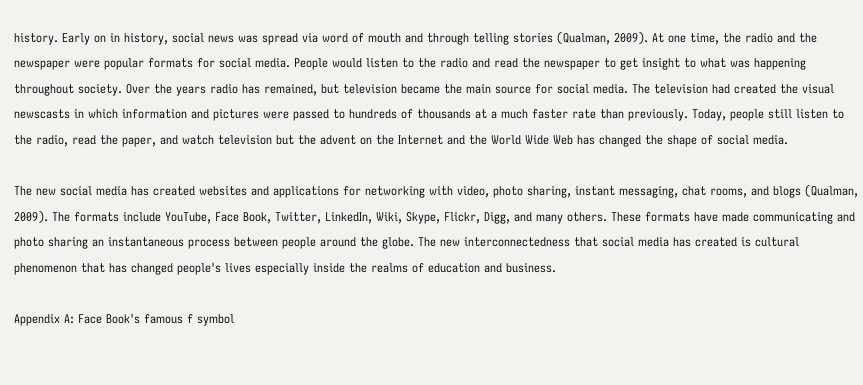history. Early on in history, social news was spread via word of mouth and through telling stories (Qualman, 2009). At one time, the radio and the newspaper were popular formats for social media. People would listen to the radio and read the newspaper to get insight to what was happening throughout society. Over the years radio has remained, but television became the main source for social media. The television had created the visual newscasts in which information and pictures were passed to hundreds of thousands at a much faster rate than previously. Today, people still listen to the radio, read the paper, and watch television but the advent on the Internet and the World Wide Web has changed the shape of social media.

The new social media has created websites and applications for networking with video, photo sharing, instant messaging, chat rooms, and blogs (Qualman, 2009). The formats include YouTube, Face Book, Twitter, LinkedIn, Wiki, Skype, Flickr, Digg, and many others. These formats have made communicating and photo sharing an instantaneous process between people around the globe. The new interconnectedness that social media has created is cultural phenomenon that has changed people's lives especially inside the realms of education and business.

Appendix A: Face Book's famous f symbol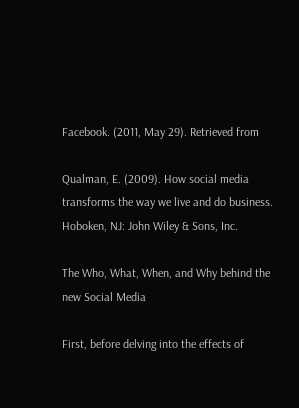Facebook. (2011, May 29). Retrieved from

Qualman, E. (2009). How social media transforms the way we live and do business. Hoboken, NJ: John Wiley & Sons, Inc.

The Who, What, When, and Why behind the new Social Media

First, before delving into the effects of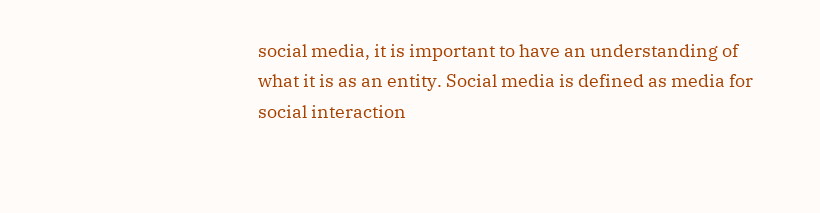social media, it is important to have an understanding of what it is as an entity. Social media is defined as media for social interaction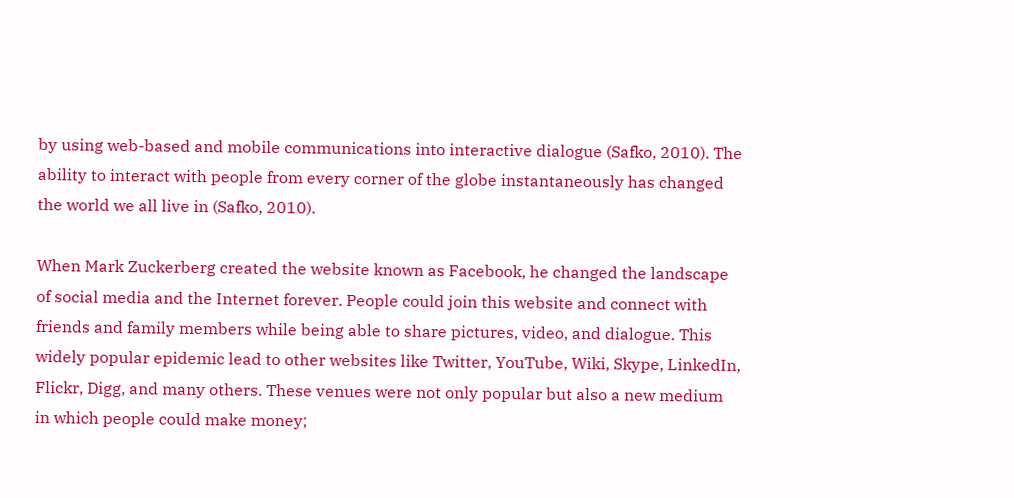by using web-based and mobile communications into interactive dialogue (Safko, 2010). The ability to interact with people from every corner of the globe instantaneously has changed the world we all live in (Safko, 2010).

When Mark Zuckerberg created the website known as Facebook, he changed the landscape of social media and the Internet forever. People could join this website and connect with friends and family members while being able to share pictures, video, and dialogue. This widely popular epidemic lead to other websites like Twitter, YouTube, Wiki, Skype, LinkedIn, Flickr, Digg, and many others. These venues were not only popular but also a new medium in which people could make money;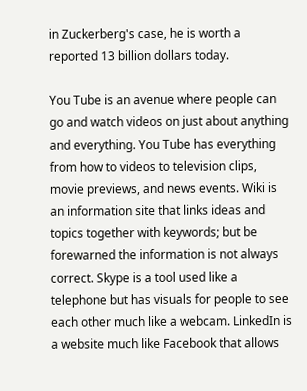in Zuckerberg's case, he is worth a reported 13 billion dollars today.

You Tube is an avenue where people can go and watch videos on just about anything and everything. You Tube has everything from how to videos to television clips, movie previews, and news events. Wiki is an information site that links ideas and topics together with keywords; but be forewarned the information is not always correct. Skype is a tool used like a telephone but has visuals for people to see each other much like a webcam. LinkedIn is a website much like Facebook that allows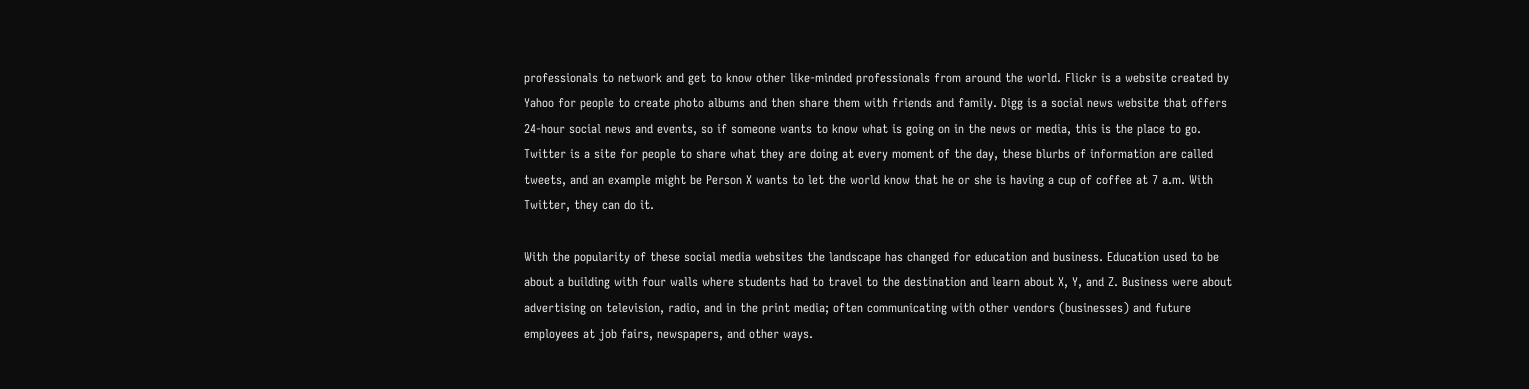professionals to network and get to know other like-minded professionals from around the world. Flickr is a website created by Yahoo for people to create photo albums and then share them with friends and family. Digg is a social news website that offers 24-hour social news and events, so if someone wants to know what is going on in the news or media, this is the place to go. Twitter is a site for people to share what they are doing at every moment of the day, these blurbs of information are called tweets, and an example might be Person X wants to let the world know that he or she is having a cup of coffee at 7 a.m. With Twitter, they can do it.

With the popularity of these social media websites the landscape has changed for education and business. Education used to be about a building with four walls where students had to travel to the destination and learn about X, Y, and Z. Business were about advertising on television, radio, and in the print media; often communicating with other vendors (businesses) and future employees at job fairs, newspapers, and other ways.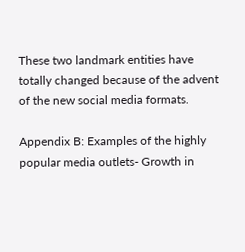These two landmark entities have totally changed because of the advent of the new social media formats.

Appendix B: Examples of the highly popular media outlets- Growth in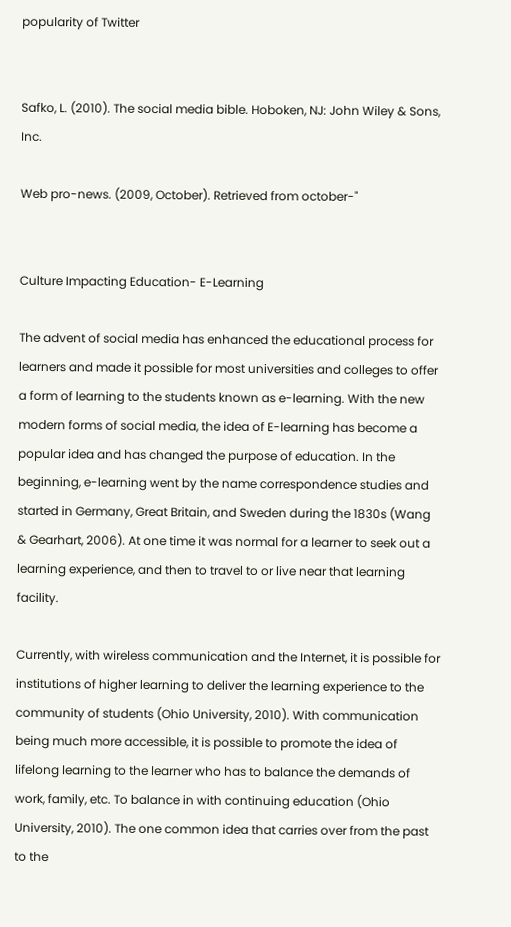popularity of Twitter


Safko, L. (2010). The social media bible. Hoboken, NJ: John Wiley & Sons, Inc.

Web pro-news. (2009, October). Retrieved from october-"


Culture Impacting Education- E-Learning

The advent of social media has enhanced the educational process for learners and made it possible for most universities and colleges to offer a form of learning to the students known as e-learning. With the new modern forms of social media, the idea of E-learning has become a popular idea and has changed the purpose of education. In the beginning, e-learning went by the name correspondence studies and started in Germany, Great Britain, and Sweden during the 1830s (Wang & Gearhart, 2006). At one time it was normal for a learner to seek out a learning experience, and then to travel to or live near that learning facility.

Currently, with wireless communication and the Internet, it is possible for institutions of higher learning to deliver the learning experience to the community of students (Ohio University, 2010). With communication being much more accessible, it is possible to promote the idea of lifelong learning to the learner who has to balance the demands of work, family, etc. To balance in with continuing education (Ohio University, 2010). The one common idea that carries over from the past to the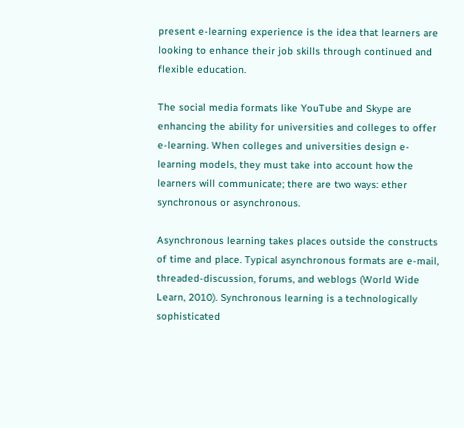present e-learning experience is the idea that learners are looking to enhance their job skills through continued and flexible education.

The social media formats like YouTube and Skype are enhancing the ability for universities and colleges to offer e-learning. When colleges and universities design e-learning models, they must take into account how the learners will communicate; there are two ways: ether synchronous or asynchronous.

Asynchronous learning takes places outside the constructs of time and place. Typical asynchronous formats are e-mail, threaded-discussion, forums, and weblogs (World Wide Learn, 2010). Synchronous learning is a technologically sophisticated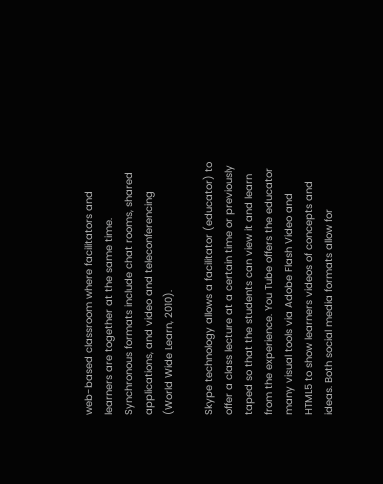web-based classroom where facilitators and learners are together at the same time. Synchronous formats include chat rooms, shared applications, and video and teleconferencing (World Wide Learn, 2010).

Skype technology allows a facilitator (educator) to offer a class lecture at a certain time or previously taped so that the students can view it and learn from the experience. You Tube offers the educator many visual tools via Adobe Flash Video and HTML5 to show learners videos of concepts and ideas. Both social media formats allow for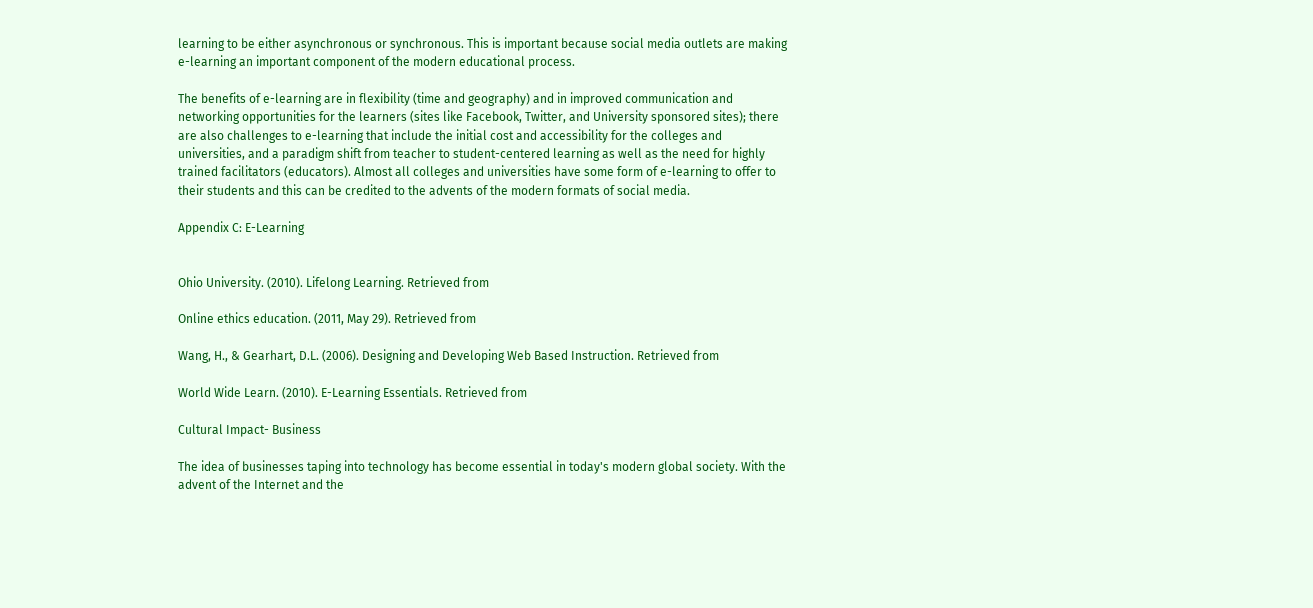learning to be either asynchronous or synchronous. This is important because social media outlets are making e-learning an important component of the modern educational process.

The benefits of e-learning are in flexibility (time and geography) and in improved communication and networking opportunities for the learners (sites like Facebook, Twitter, and University sponsored sites); there are also challenges to e-learning that include the initial cost and accessibility for the colleges and universities, and a paradigm shift from teacher to student-centered learning as well as the need for highly trained facilitators (educators). Almost all colleges and universities have some form of e-learning to offer to their students and this can be credited to the advents of the modern formats of social media.

Appendix C: E-Learning


Ohio University. (2010). Lifelong Learning. Retrieved from

Online ethics education. (2011, May 29). Retrieved from

Wang, H., & Gearhart, D.L. (2006). Designing and Developing Web Based Instruction. Retrieved from

World Wide Learn. (2010). E-Learning Essentials. Retrieved from

Cultural Impact- Business

The idea of businesses taping into technology has become essential in today's modern global society. With the advent of the Internet and the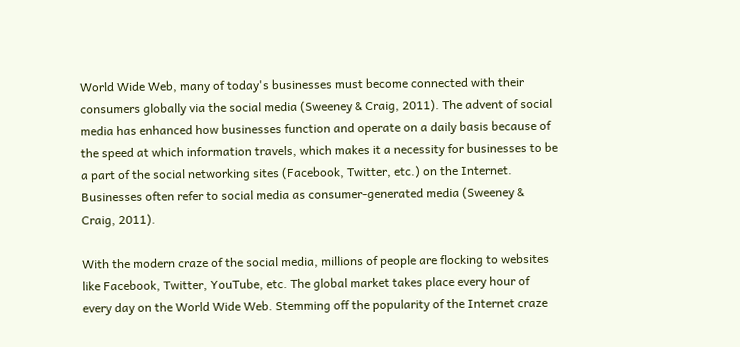World Wide Web, many of today's businesses must become connected with their consumers globally via the social media (Sweeney & Craig, 2011). The advent of social media has enhanced how businesses function and operate on a daily basis because of the speed at which information travels, which makes it a necessity for businesses to be a part of the social networking sites (Facebook, Twitter, etc.) on the Internet. Businesses often refer to social media as consumer-generated media (Sweeney & Craig, 2011).

With the modern craze of the social media, millions of people are flocking to websites like Facebook, Twitter, YouTube, etc. The global market takes place every hour of every day on the World Wide Web. Stemming off the popularity of the Internet craze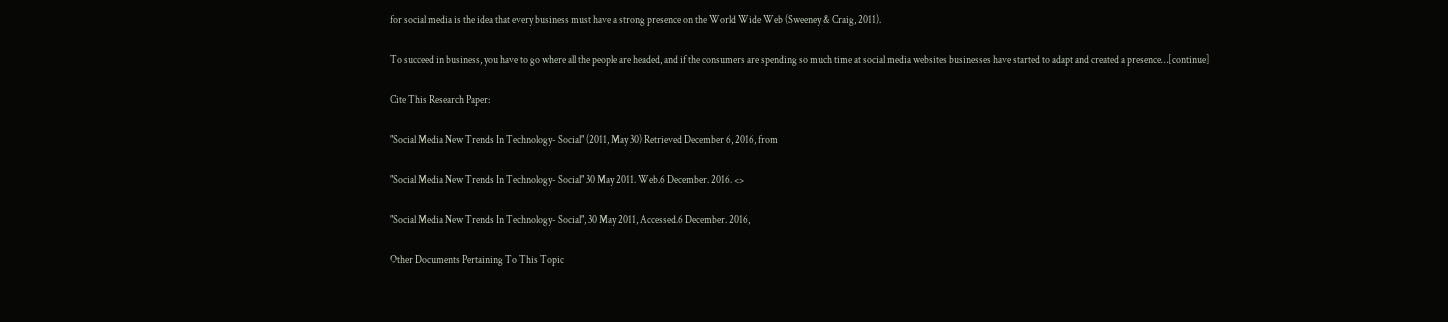for social media is the idea that every business must have a strong presence on the World Wide Web (Sweeney & Craig, 2011).

To succeed in business, you have to go where all the people are headed, and if the consumers are spending so much time at social media websites businesses have started to adapt and created a presence…[continue]

Cite This Research Paper:

"Social Media New Trends In Technology- Social" (2011, May 30) Retrieved December 6, 2016, from

"Social Media New Trends In Technology- Social" 30 May 2011. Web.6 December. 2016. <>

"Social Media New Trends In Technology- Social", 30 May 2011, Accessed.6 December. 2016,

Other Documents Pertaining To This Topic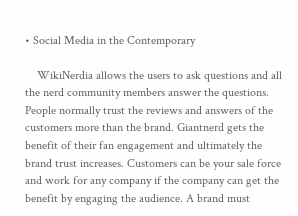• Social Media in the Contemporary

    WikiNerdia allows the users to ask questions and all the nerd community members answer the questions. People normally trust the reviews and answers of the customers more than the brand. Giantnerd gets the benefit of their fan engagement and ultimately the brand trust increases. Customers can be your sale force and work for any company if the company can get the benefit by engaging the audience. A brand must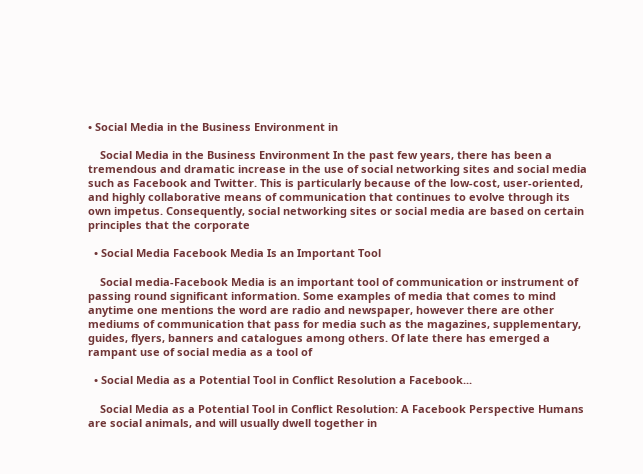• Social Media in the Business Environment in

    Social Media in the Business Environment In the past few years, there has been a tremendous and dramatic increase in the use of social networking sites and social media such as Facebook and Twitter. This is particularly because of the low-cost, user-oriented, and highly collaborative means of communication that continues to evolve through its own impetus. Consequently, social networking sites or social media are based on certain principles that the corporate

  • Social Media Facebook Media Is an Important Tool

    Social media-Facebook Media is an important tool of communication or instrument of passing round significant information. Some examples of media that comes to mind anytime one mentions the word are radio and newspaper, however there are other mediums of communication that pass for media such as the magazines, supplementary, guides, flyers, banners and catalogues among others. Of late there has emerged a rampant use of social media as a tool of

  • Social Media as a Potential Tool in Conflict Resolution a Facebook...

    Social Media as a Potential Tool in Conflict Resolution: A Facebook Perspective Humans are social animals, and will usually dwell together in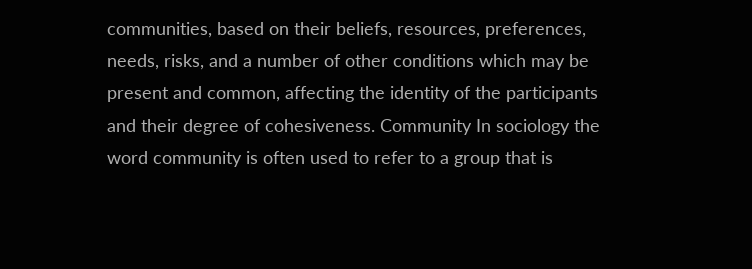communities, based on their beliefs, resources, preferences, needs, risks, and a number of other conditions which may be present and common, affecting the identity of the participants and their degree of cohesiveness. Community In sociology the word community is often used to refer to a group that is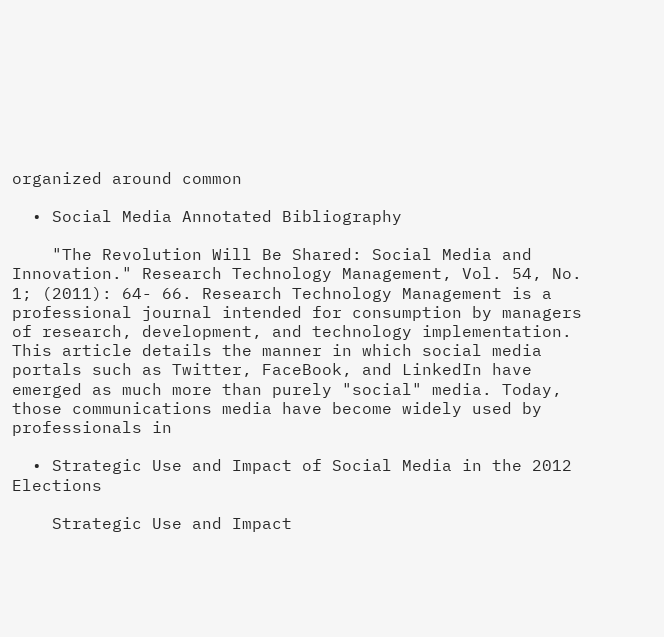organized around common

  • Social Media Annotated Bibliography

    "The Revolution Will Be Shared: Social Media and Innovation." Research Technology Management, Vol. 54, No. 1; (2011): 64- 66. Research Technology Management is a professional journal intended for consumption by managers of research, development, and technology implementation. This article details the manner in which social media portals such as Twitter, FaceBook, and LinkedIn have emerged as much more than purely "social" media. Today, those communications media have become widely used by professionals in

  • Strategic Use and Impact of Social Media in the 2012 Elections

    Strategic Use and Impact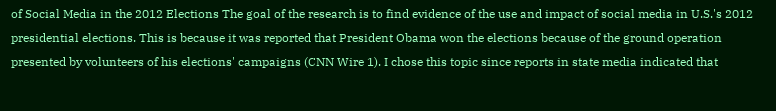of Social Media in the 2012 Elections The goal of the research is to find evidence of the use and impact of social media in U.S.'s 2012 presidential elections. This is because it was reported that President Obama won the elections because of the ground operation presented by volunteers of his elections' campaigns (CNN Wire 1). I chose this topic since reports in state media indicated that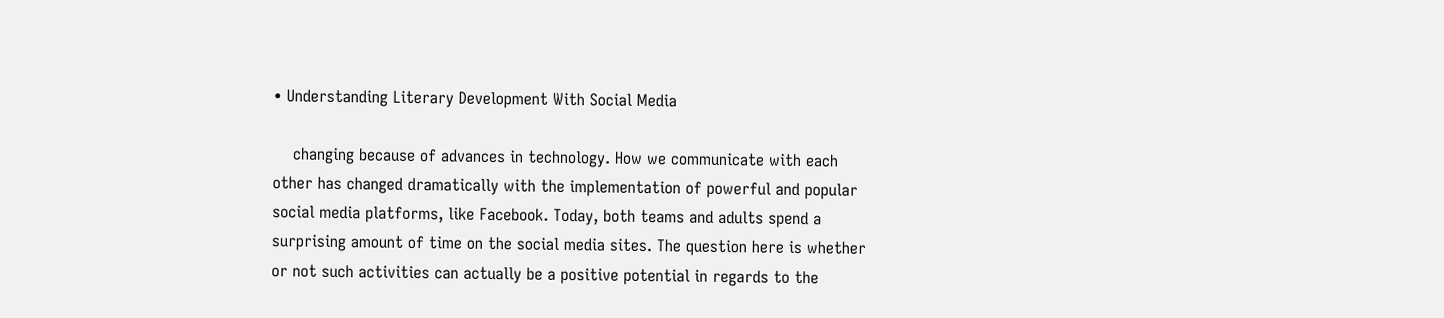• Understanding Literary Development With Social Media

    changing because of advances in technology. How we communicate with each other has changed dramatically with the implementation of powerful and popular social media platforms, like Facebook. Today, both teams and adults spend a surprising amount of time on the social media sites. The question here is whether or not such activities can actually be a positive potential in regards to the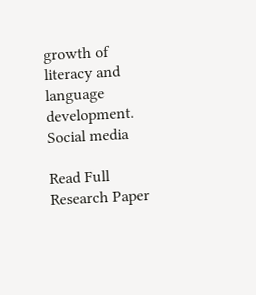growth of literacy and language development. Social media

Read Full Research Paper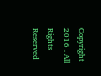Copyright 2016 . All Rights Reserved